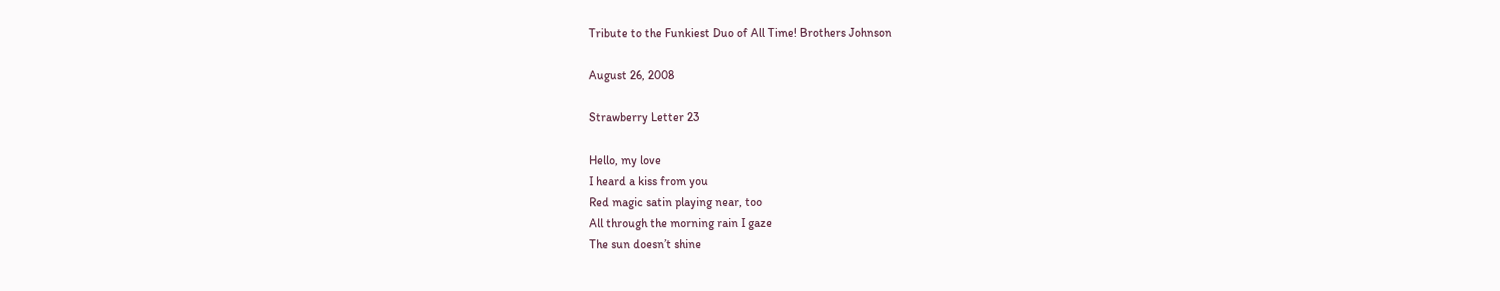Tribute to the Funkiest Duo of All Time! Brothers Johnson

August 26, 2008

Strawberry Letter 23

Hello, my love
I heard a kiss from you
Red magic satin playing near, too
All through the morning rain I gaze
The sun doesn’t shine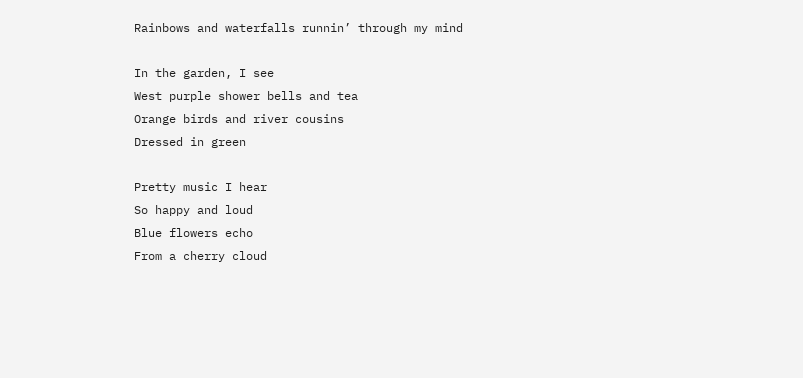Rainbows and waterfalls runnin’ through my mind

In the garden, I see
West purple shower bells and tea
Orange birds and river cousins
Dressed in green

Pretty music I hear
So happy and loud
Blue flowers echo
From a cherry cloud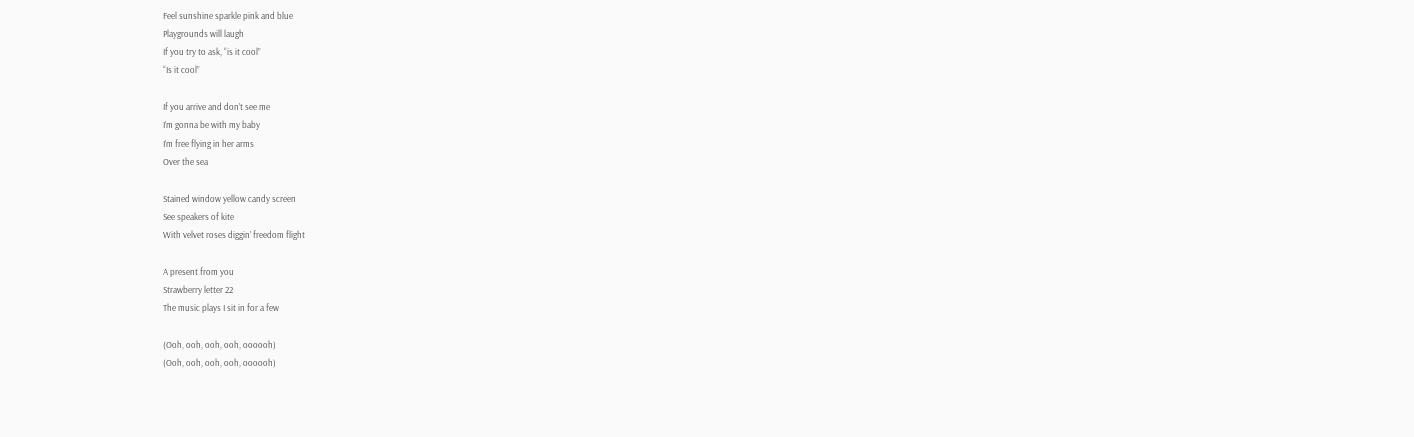Feel sunshine sparkle pink and blue
Playgrounds will laugh
If you try to ask, “is it cool”
“Is it cool”

If you arrive and don’t see me
I’m gonna be with my baby
I’m free flying in her arms
Over the sea

Stained window yellow candy screen
See speakers of kite
With velvet roses diggin’ freedom flight

A present from you
Strawberry letter 22
The music plays I sit in for a few

(Ooh, ooh, ooh, ooh, oooooh)
(Ooh, ooh, ooh, ooh, oooooh)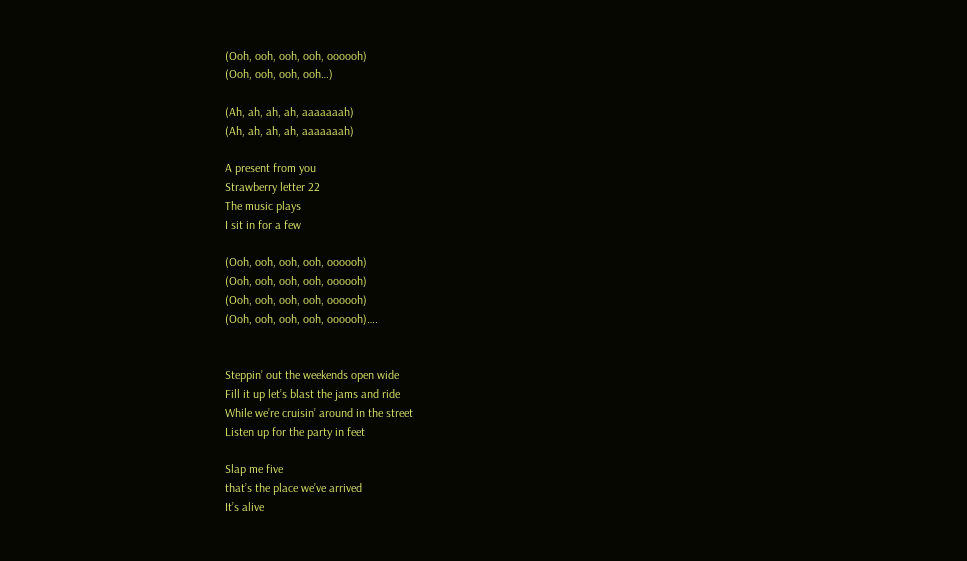(Ooh, ooh, ooh, ooh, oooooh)
(Ooh, ooh, ooh, ooh…)

(Ah, ah, ah, ah, aaaaaaah)
(Ah, ah, ah, ah, aaaaaaah)

A present from you
Strawberry letter 22
The music plays
I sit in for a few

(Ooh, ooh, ooh, ooh, oooooh)
(Ooh, ooh, ooh, ooh, oooooh)
(Ooh, ooh, ooh, ooh, oooooh)
(Ooh, ooh, ooh, ooh, oooooh)….


Steppin’ out the weekends open wide
Fill it up let’s blast the jams and ride
While we’re cruisin’ around in the street
Listen up for the party in feet

Slap me five
that’s the place we’ve arrived
It’s alive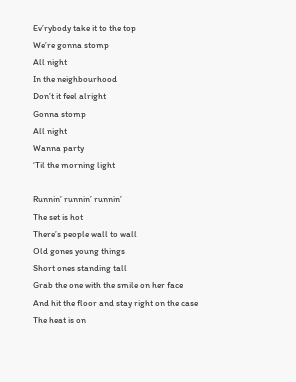Ev’rybody take it to the top
We’re gonna stomp
All night
In the neighbourhood
Don’t it feel alright
Gonna stomp
All night
Wanna party
‘Til the morning light

Runnin’ runnin’ runnin’
The set is hot
There’s people wall to wall
Old gones young things
Short ones standing tall
Grab the one with the smile on her face
And hit the floor and stay right on the case
The heat is on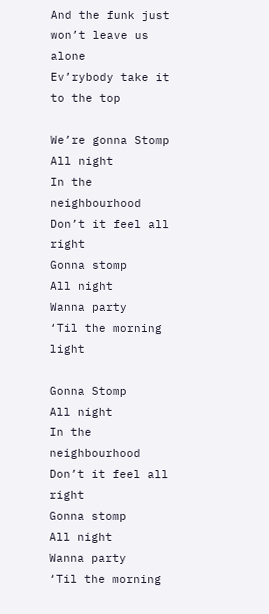And the funk just won’t leave us alone
Ev’rybody take it to the top

We’re gonna Stomp
All night
In the neighbourhood
Don’t it feel all right
Gonna stomp
All night
Wanna party
‘Til the morning light

Gonna Stomp
All night
In the neighbourhood
Don’t it feel all right
Gonna stomp
All night
Wanna party
‘Til the morning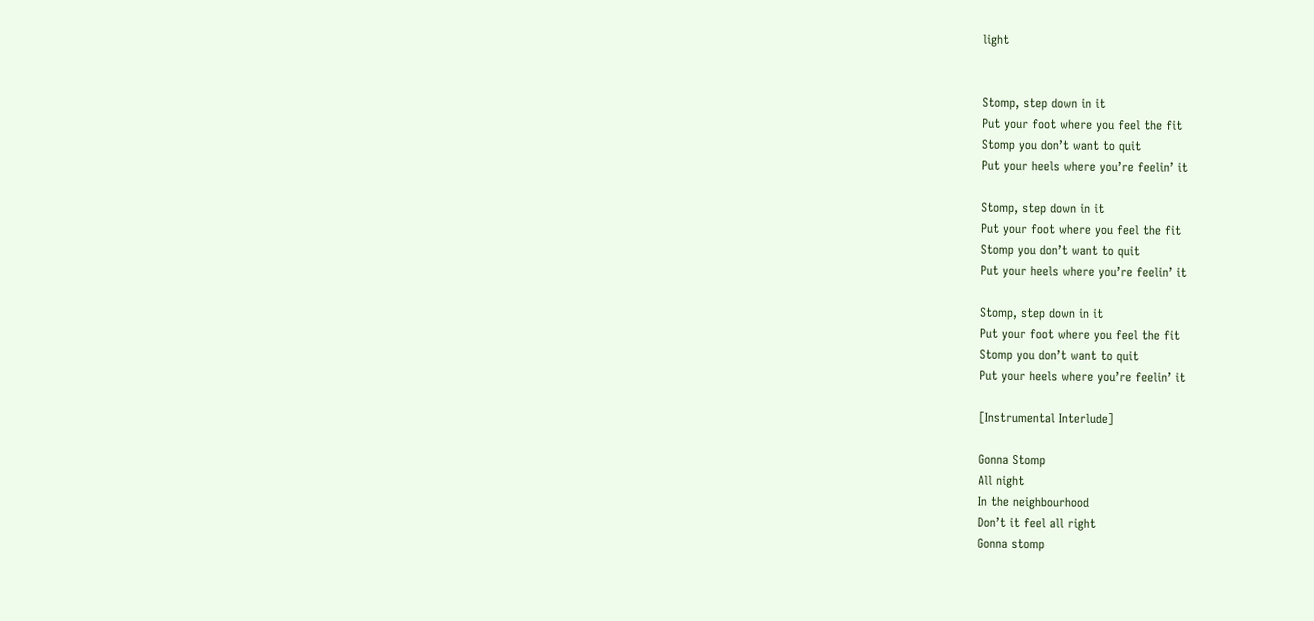light


Stomp, step down in it
Put your foot where you feel the fit
Stomp you don’t want to quit
Put your heels where you’re feelin’ it

Stomp, step down in it
Put your foot where you feel the fit
Stomp you don’t want to quit
Put your heels where you’re feelin’ it

Stomp, step down in it
Put your foot where you feel the fit
Stomp you don’t want to quit
Put your heels where you’re feelin’ it

[Instrumental Interlude]

Gonna Stomp
All night
In the neighbourhood
Don’t it feel all right
Gonna stomp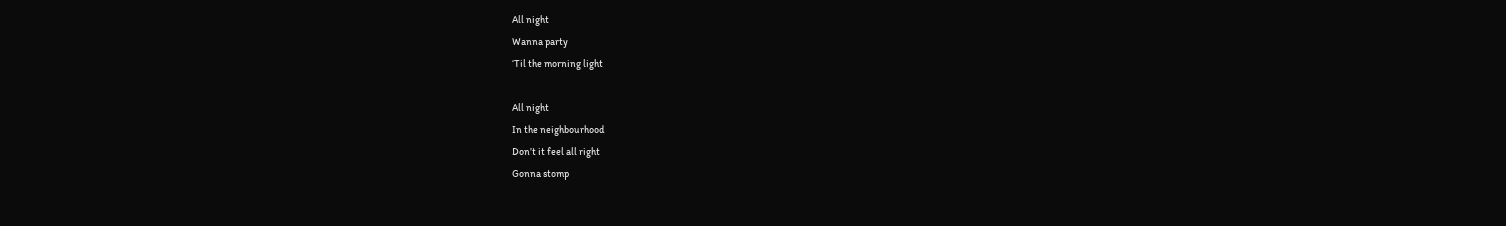All night
Wanna party
‘Til the morning light

All night
In the neighbourhood
Don’t it feel all right
Gonna stomp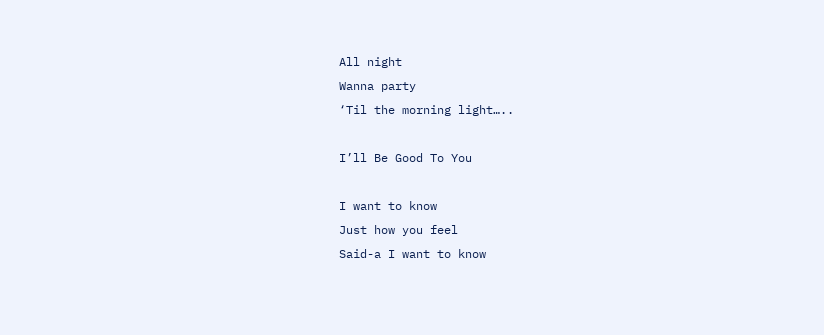All night
Wanna party
‘Til the morning light…..

I’ll Be Good To You

I want to know
Just how you feel
Said-a I want to know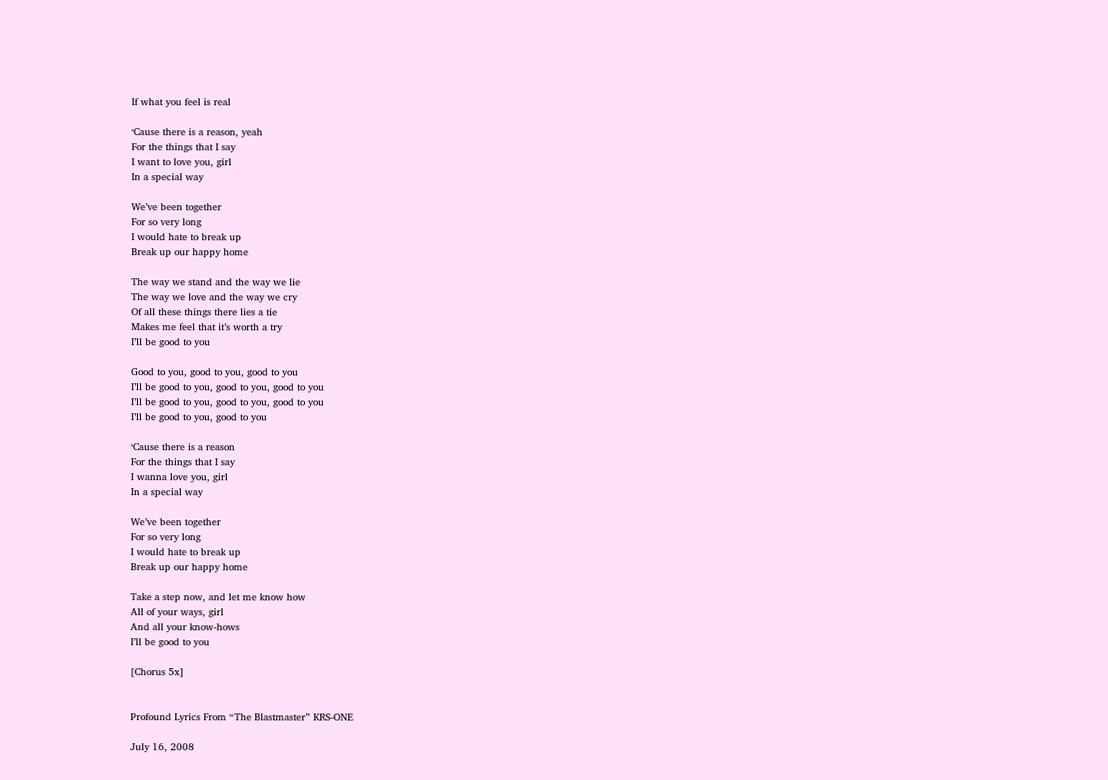If what you feel is real

‘Cause there is a reason, yeah
For the things that I say
I want to love you, girl
In a special way

We’ve been together
For so very long
I would hate to break up
Break up our happy home

The way we stand and the way we lie
The way we love and the way we cry
Of all these things there lies a tie
Makes me feel that it’s worth a try
I’ll be good to you

Good to you, good to you, good to you
I’ll be good to you, good to you, good to you
I’ll be good to you, good to you, good to you
I’ll be good to you, good to you

‘Cause there is a reason
For the things that I say
I wanna love you, girl
In a special way

We’ve been together
For so very long
I would hate to break up
Break up our happy home

Take a step now, and let me know how
All of your ways, girl
And all your know-hows
I’ll be good to you

[Chorus 5x]


Profound Lyrics From “The Blastmaster” KRS-ONE

July 16, 2008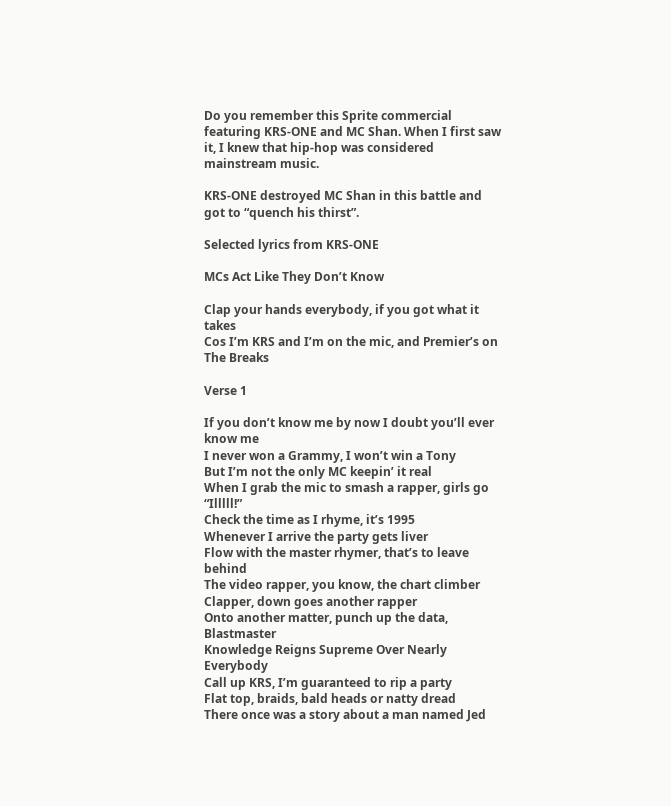Do you remember this Sprite commercial featuring KRS-ONE and MC Shan. When I first saw it, I knew that hip-hop was considered mainstream music.

KRS-ONE destroyed MC Shan in this battle and got to “quench his thirst”.

Selected lyrics from KRS-ONE

MCs Act Like They Don’t Know

Clap your hands everybody, if you got what it takes
Cos I’m KRS and I’m on the mic, and Premier’s on The Breaks

Verse 1

If you don’t know me by now I doubt you’ll ever know me
I never won a Grammy, I won’t win a Tony
But I’m not the only MC keepin’ it real
When I grab the mic to smash a rapper, girls go “Illlll!”
Check the time as I rhyme, it’s 1995
Whenever I arrive the party gets liver
Flow with the master rhymer, that’s to leave behind
The video rapper, you know, the chart climber
Clapper, down goes another rapper
Onto another matter, punch up the data, Blastmaster
Knowledge Reigns Supreme Over Nearly Everybody
Call up KRS, I’m guaranteed to rip a party
Flat top, braids, bald heads or natty dread
There once was a story about a man named Jed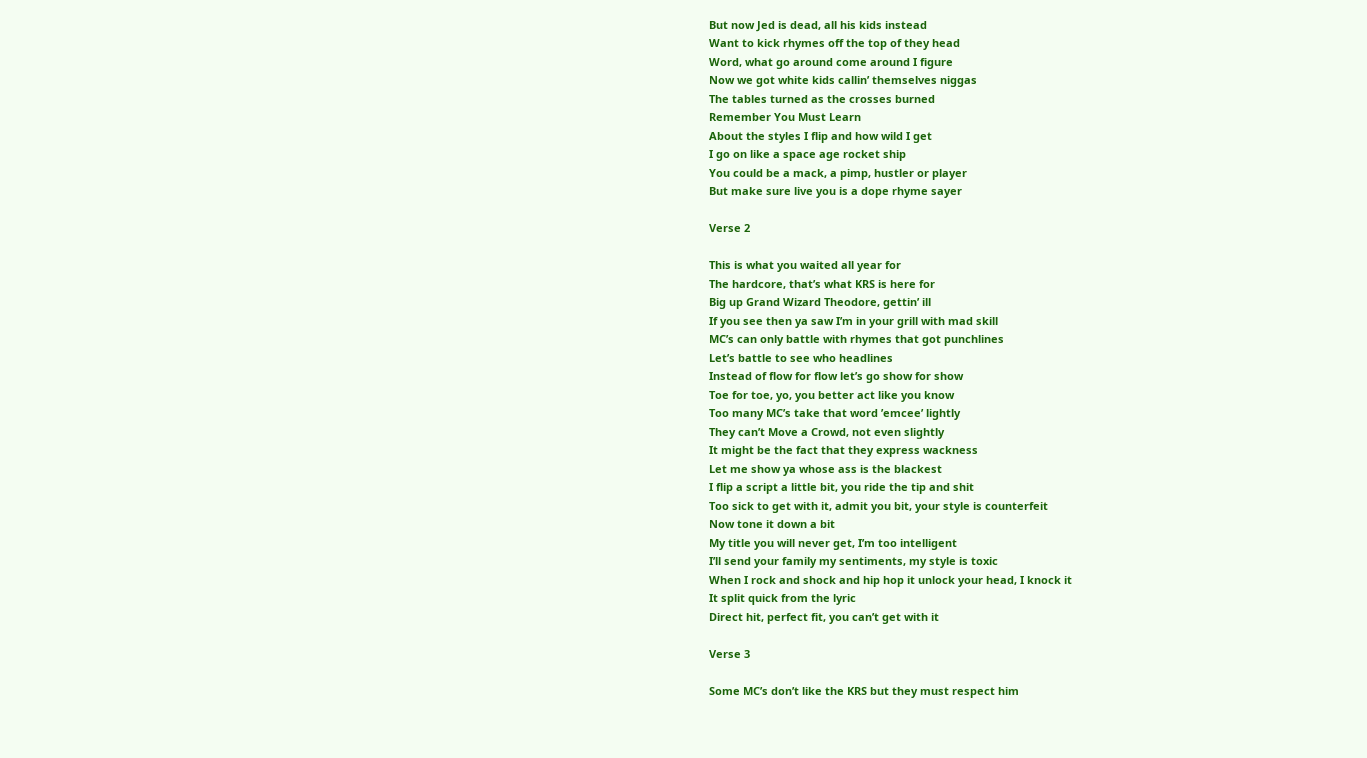But now Jed is dead, all his kids instead
Want to kick rhymes off the top of they head
Word, what go around come around I figure
Now we got white kids callin’ themselves niggas
The tables turned as the crosses burned
Remember You Must Learn
About the styles I flip and how wild I get
I go on like a space age rocket ship
You could be a mack, a pimp, hustler or player
But make sure live you is a dope rhyme sayer

Verse 2

This is what you waited all year for
The hardcore, that’s what KRS is here for
Big up Grand Wizard Theodore, gettin’ ill
If you see then ya saw I’m in your grill with mad skill
MC’s can only battle with rhymes that got punchlines
Let’s battle to see who headlines
Instead of flow for flow let’s go show for show
Toe for toe, yo, you better act like you know
Too many MC’s take that word ’emcee’ lightly
They can’t Move a Crowd, not even slightly
It might be the fact that they express wackness
Let me show ya whose ass is the blackest
I flip a script a little bit, you ride the tip and shit
Too sick to get with it, admit you bit, your style is counterfeit
Now tone it down a bit
My title you will never get, I’m too intelligent
I’ll send your family my sentiments, my style is toxic
When I rock and shock and hip hop it unlock your head, I knock it
It split quick from the lyric
Direct hit, perfect fit, you can’t get with it

Verse 3

Some MC’s don’t like the KRS but they must respect him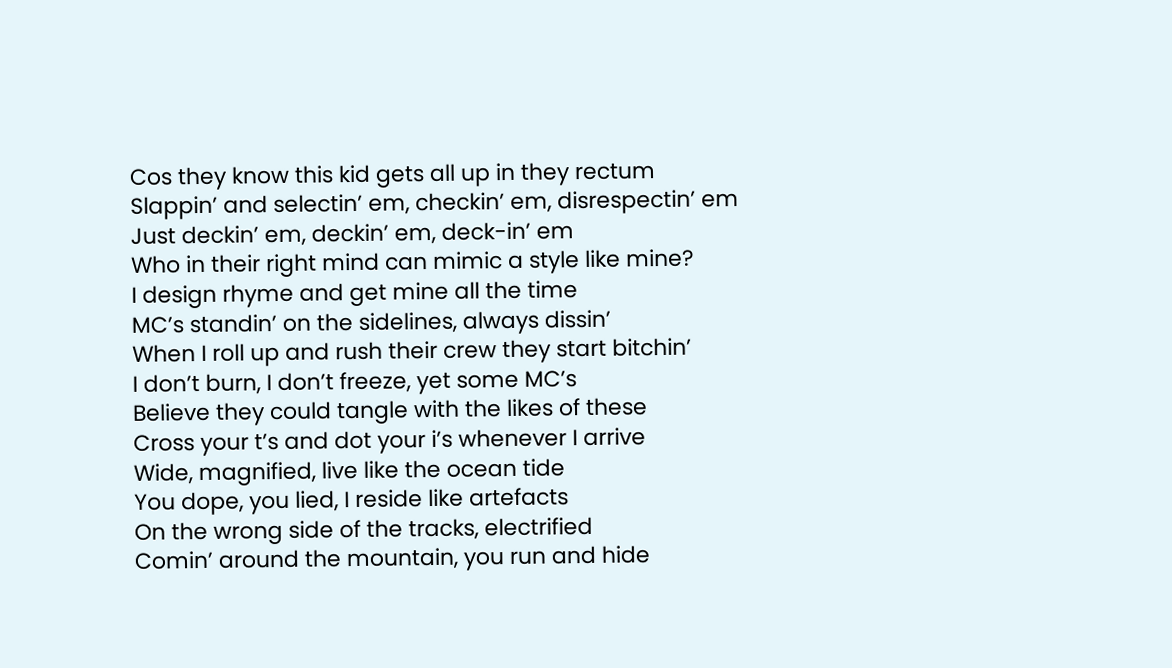Cos they know this kid gets all up in they rectum
Slappin’ and selectin’ em, checkin’ em, disrespectin’ em
Just deckin’ em, deckin’ em, deck-in’ em
Who in their right mind can mimic a style like mine?
I design rhyme and get mine all the time
MC’s standin’ on the sidelines, always dissin’
When I roll up and rush their crew they start bitchin’
I don’t burn, I don’t freeze, yet some MC’s
Believe they could tangle with the likes of these
Cross your t’s and dot your i’s whenever I arrive
Wide, magnified, live like the ocean tide
You dope, you lied, I reside like artefacts
On the wrong side of the tracks, electrified
Comin’ around the mountain, you run and hide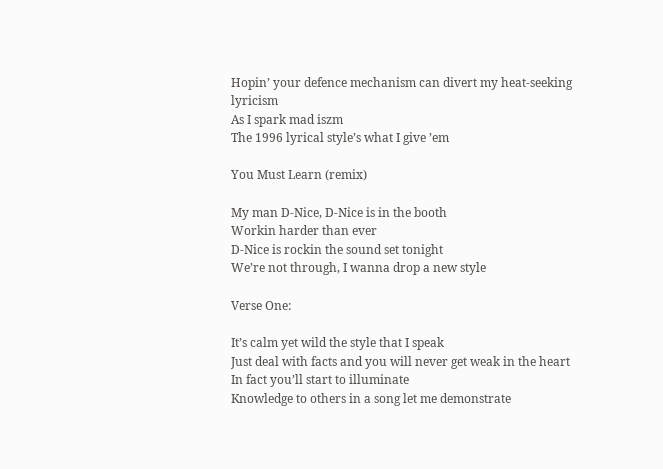Hopin’ your defence mechanism can divert my heat-seeking lyricism
As I spark mad iszm
The 1996 lyrical style’s what I give ’em

You Must Learn (remix)

My man D-Nice, D-Nice is in the booth
Workin harder than ever
D-Nice is rockin the sound set tonight
We’re not through, I wanna drop a new style

Verse One:

It’s calm yet wild the style that I speak
Just deal with facts and you will never get weak in the heart
In fact you’ll start to illuminate
Knowledge to others in a song let me demonstrate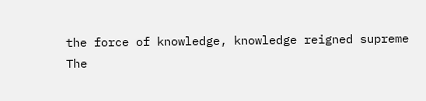the force of knowledge, knowledge reigned supreme
The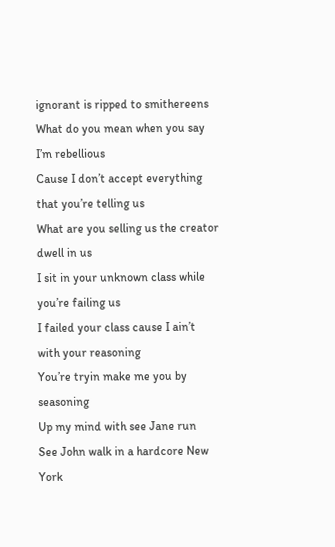ignorant is ripped to smithereens
What do you mean when you say I’m rebellious
Cause I don’t accept everything that you’re telling us
What are you selling us the creator dwell in us
I sit in your unknown class while you’re failing us
I failed your class cause I ain’t with your reasoning
You’re tryin make me you by seasoning
Up my mind with see Jane run
See John walk in a hardcore New York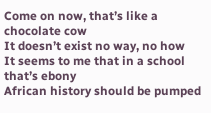Come on now, that’s like a chocolate cow
It doesn’t exist no way, no how
It seems to me that in a school that’s ebony
African history should be pumped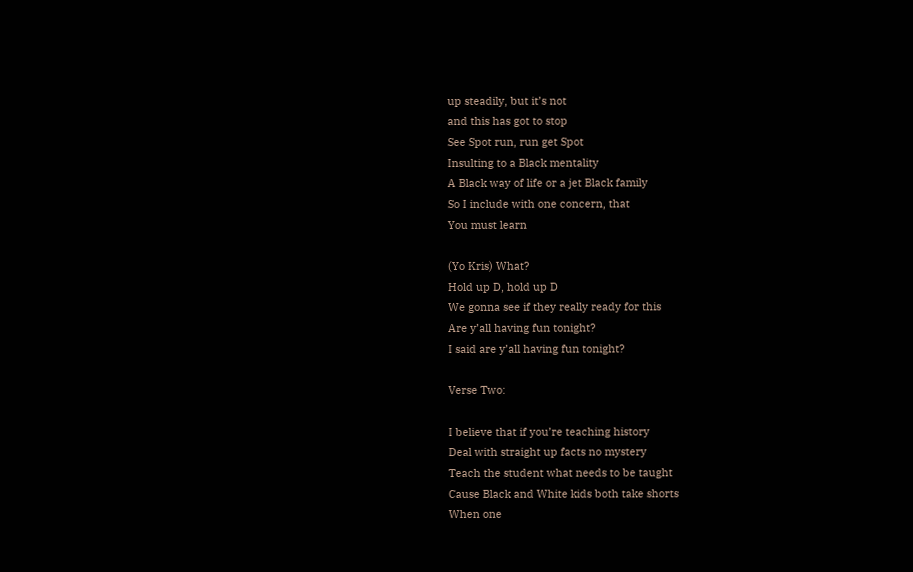up steadily, but it’s not
and this has got to stop
See Spot run, run get Spot
Insulting to a Black mentality
A Black way of life or a jet Black family
So I include with one concern, that
You must learn

(Yo Kris) What?
Hold up D, hold up D
We gonna see if they really ready for this
Are y’all having fun tonight?
I said are y’all having fun tonight?

Verse Two:

I believe that if you’re teaching history
Deal with straight up facts no mystery
Teach the student what needs to be taught
Cause Black and White kids both take shorts
When one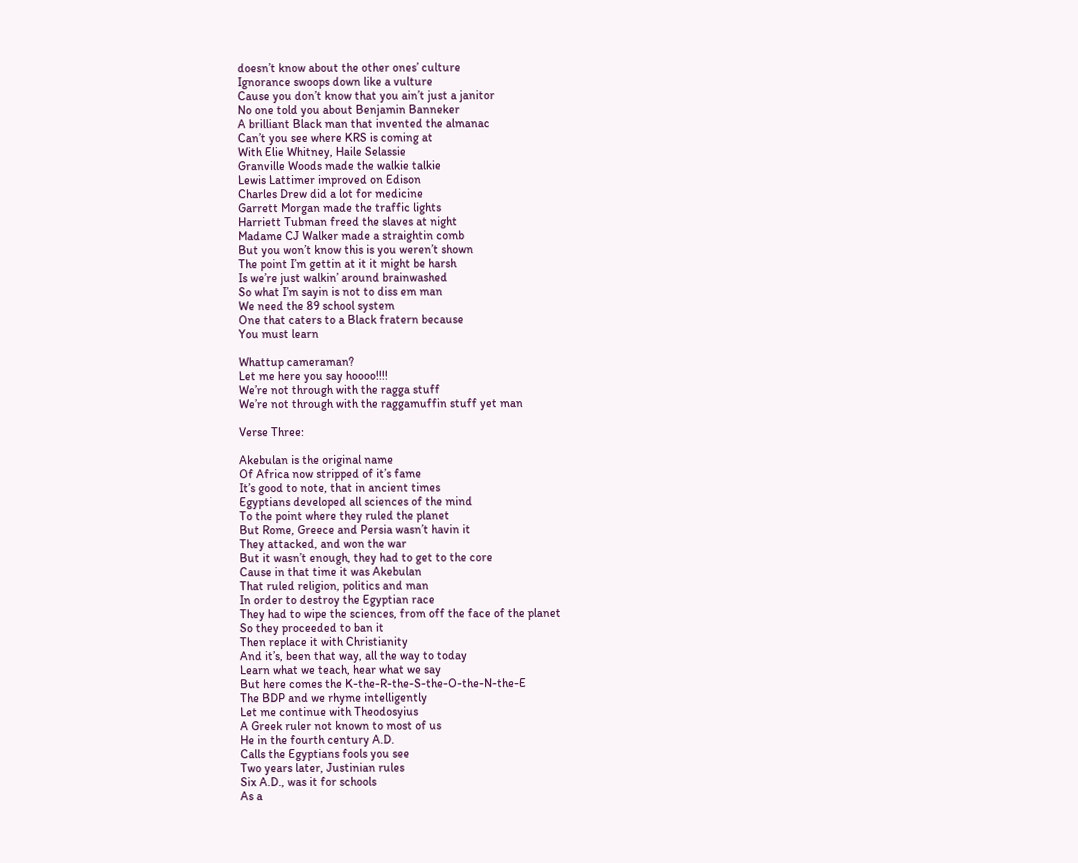doesn’t know about the other ones’ culture
Ignorance swoops down like a vulture
Cause you don’t know that you ain’t just a janitor
No one told you about Benjamin Banneker
A brilliant Black man that invented the almanac
Can’t you see where KRS is coming at
With Elie Whitney, Haile Selassie
Granville Woods made the walkie talkie
Lewis Lattimer improved on Edison
Charles Drew did a lot for medicine
Garrett Morgan made the traffic lights
Harriett Tubman freed the slaves at night
Madame CJ Walker made a straightin comb
But you won’t know this is you weren’t shown
The point I’m gettin at it it might be harsh
Is we’re just walkin’ around brainwashed
So what I’m sayin is not to diss em man
We need the 89 school system
One that caters to a Black fratern because
You must learn

Whattup cameraman?
Let me here you say hoooo!!!!
We’re not through with the ragga stuff
We’re not through with the raggamuffin stuff yet man

Verse Three:

Akebulan is the original name
Of Africa now stripped of it’s fame
It’s good to note, that in ancient times
Egyptians developed all sciences of the mind
To the point where they ruled the planet
But Rome, Greece and Persia wasn’t havin it
They attacked, and won the war
But it wasn’t enough, they had to get to the core
Cause in that time it was Akebulan
That ruled religion, politics and man
In order to destroy the Egyptian race
They had to wipe the sciences, from off the face of the planet
So they proceeded to ban it
Then replace it with Christianity
And it’s, been that way, all the way to today
Learn what we teach, hear what we say
But here comes the K-the-R-the-S-the-O-the-N-the-E
The BDP and we rhyme intelligently
Let me continue with Theodosyius
A Greek ruler not known to most of us
He in the fourth century A.D.
Calls the Egyptians fools you see
Two years later, Justinian rules
Six A.D., was it for schools
As a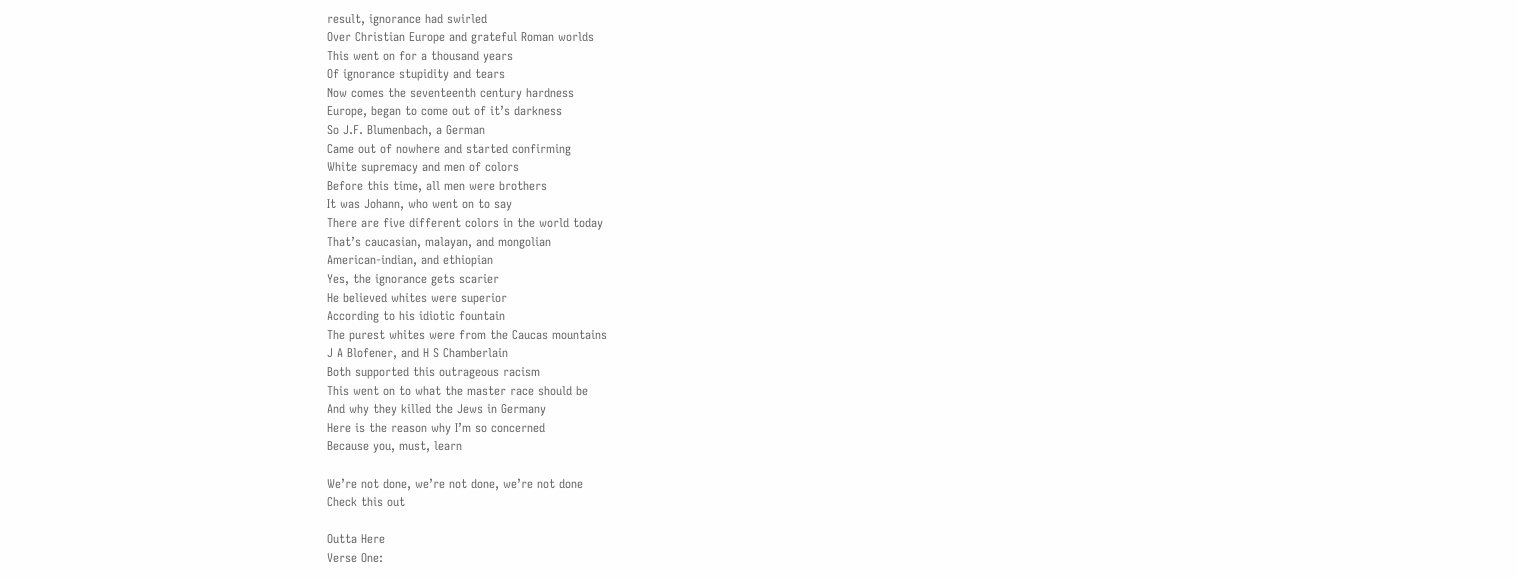result, ignorance had swirled
Over Christian Europe and grateful Roman worlds
This went on for a thousand years
Of ignorance stupidity and tears
Now comes the seventeenth century hardness
Europe, began to come out of it’s darkness
So J.F. Blumenbach, a German
Came out of nowhere and started confirming
White supremacy and men of colors
Before this time, all men were brothers
It was Johann, who went on to say
There are five different colors in the world today
That’s caucasian, malayan, and mongolian
American-indian, and ethiopian
Yes, the ignorance gets scarier
He believed whites were superior
According to his idiotic fountain
The purest whites were from the Caucas mountains
J A Blofener, and H S Chamberlain
Both supported this outrageous racism
This went on to what the master race should be
And why they killed the Jews in Germany
Here is the reason why I’m so concerned
Because you, must, learn

We’re not done, we’re not done, we’re not done
Check this out

Outta Here
Verse One: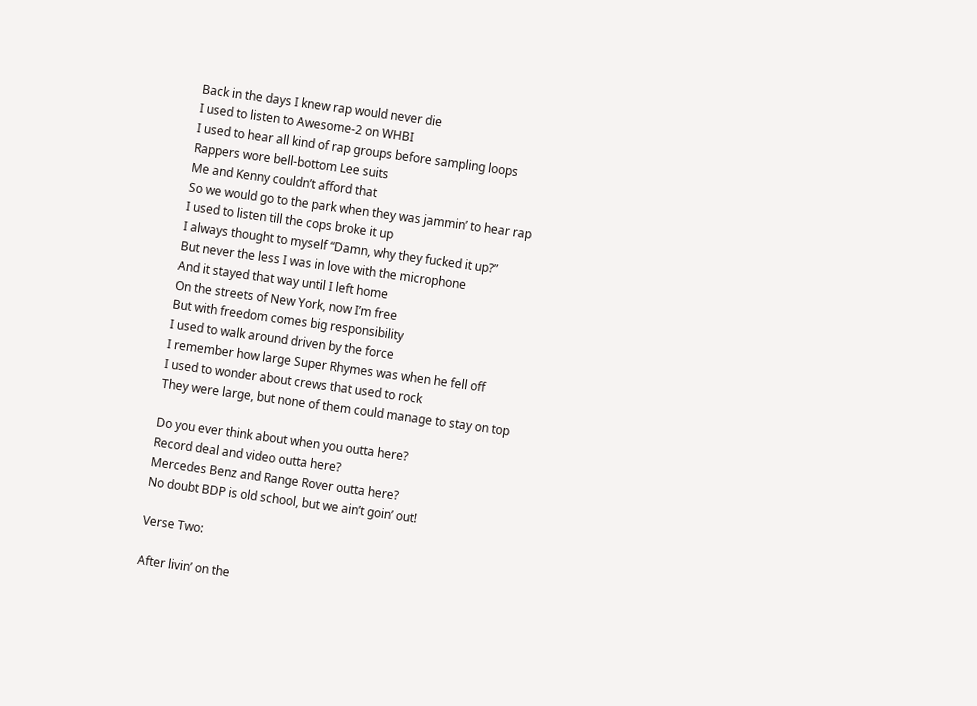Back in the days I knew rap would never die
I used to listen to Awesome-2 on WHBI
I used to hear all kind of rap groups before sampling loops
Rappers wore bell-bottom Lee suits
Me and Kenny couldn’t afford that
So we would go to the park when they was jammin’ to hear rap
I used to listen till the cops broke it up
I always thought to myself “Damn, why they fucked it up?”
But never the less I was in love with the microphone
And it stayed that way until I left home
On the streets of New York, now I’m free
But with freedom comes big responsibility
I used to walk around driven by the force
I remember how large Super Rhymes was when he fell off
I used to wonder about crews that used to rock
They were large, but none of them could manage to stay on top

Do you ever think about when you outta here?
Record deal and video outta here?
Mercedes Benz and Range Rover outta here?
No doubt BDP is old school, but we ain’t goin’ out!

Verse Two:

After livin’ on the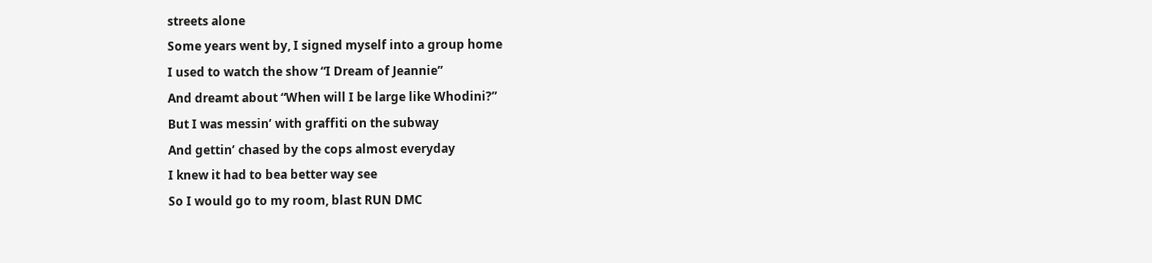streets alone
Some years went by, I signed myself into a group home
I used to watch the show “I Dream of Jeannie”
And dreamt about “When will I be large like Whodini?”
But I was messin’ with graffiti on the subway
And gettin’ chased by the cops almost everyday
I knew it had to bea better way see
So I would go to my room, blast RUN DMC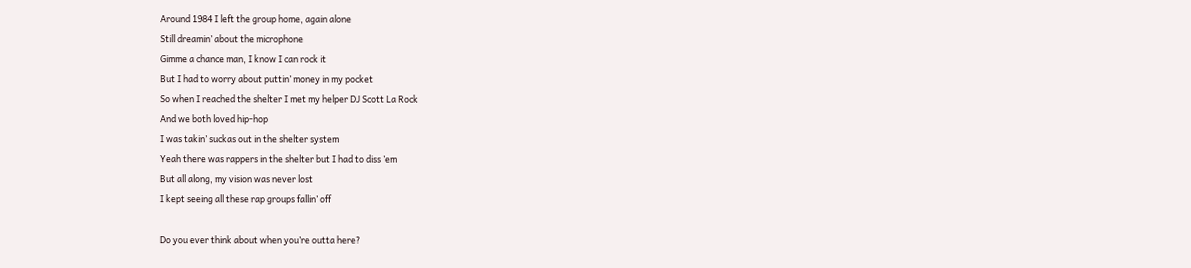Around 1984 I left the group home, again alone
Still dreamin’ about the microphone
Gimme a chance man, I know I can rock it
But I had to worry about puttin’ money in my pocket
So when I reached the shelter I met my helper DJ Scott La Rock
And we both loved hip-hop
I was takin’ suckas out in the shelter system
Yeah there was rappers in the shelter but I had to diss ’em
But all along, my vision was never lost
I kept seeing all these rap groups fallin’ off

Do you ever think about when you’re outta here?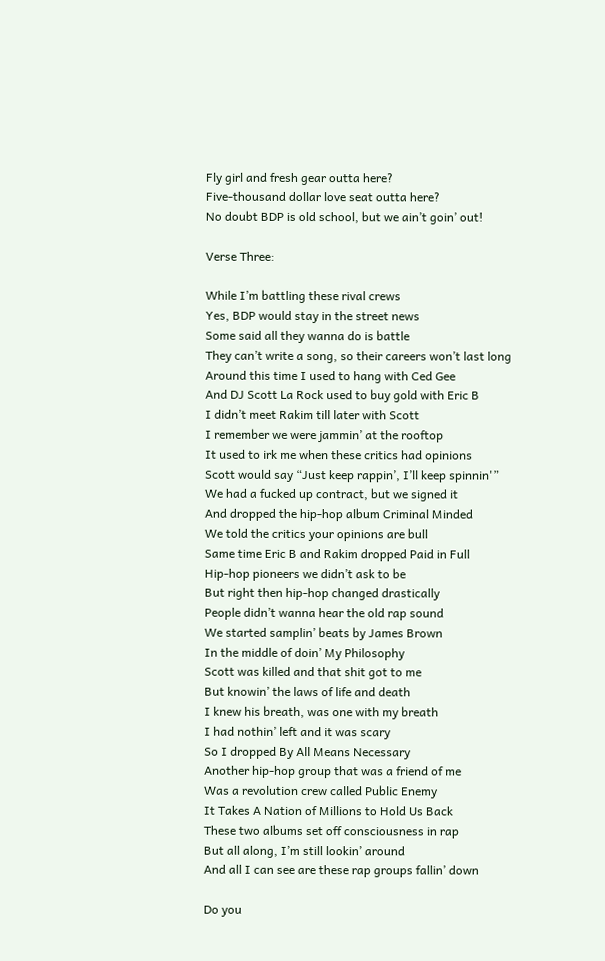Fly girl and fresh gear outta here?
Five-thousand dollar love seat outta here?
No doubt BDP is old school, but we ain’t goin’ out!

Verse Three:

While I’m battling these rival crews
Yes, BDP would stay in the street news
Some said all they wanna do is battle
They can’t write a song, so their careers won’t last long
Around this time I used to hang with Ced Gee
And DJ Scott La Rock used to buy gold with Eric B
I didn’t meet Rakim till later with Scott
I remember we were jammin’ at the rooftop
It used to irk me when these critics had opinions
Scott would say “Just keep rappin’, I’ll keep spinnin'”
We had a fucked up contract, but we signed it
And dropped the hip-hop album Criminal Minded
We told the critics your opinions are bull
Same time Eric B and Rakim dropped Paid in Full
Hip-hop pioneers we didn’t ask to be
But right then hip-hop changed drastically
People didn’t wanna hear the old rap sound
We started samplin’ beats by James Brown
In the middle of doin’ My Philosophy
Scott was killed and that shit got to me
But knowin’ the laws of life and death
I knew his breath, was one with my breath
I had nothin’ left and it was scary
So I dropped By All Means Necessary
Another hip-hop group that was a friend of me
Was a revolution crew called Public Enemy
It Takes A Nation of Millions to Hold Us Back
These two albums set off consciousness in rap
But all along, I’m still lookin’ around
And all I can see are these rap groups fallin’ down

Do you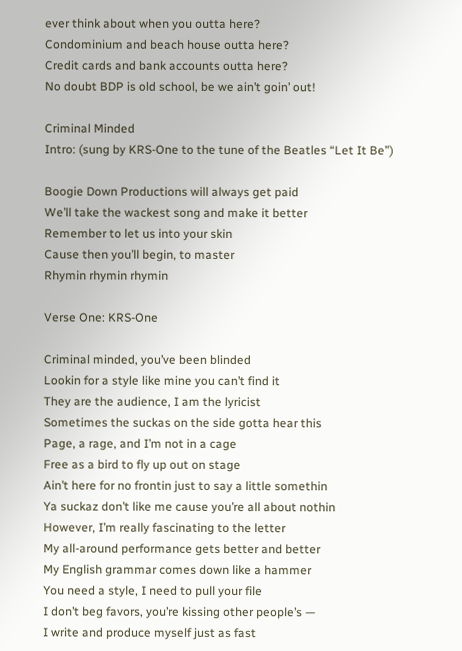ever think about when you outta here?
Condominium and beach house outta here?
Credit cards and bank accounts outta here?
No doubt BDP is old school, be we ain’t goin’ out!

Criminal Minded
Intro: (sung by KRS-One to the tune of the Beatles “Let It Be”)

Boogie Down Productions will always get paid
We’ll take the wackest song and make it better
Remember to let us into your skin
Cause then you’ll begin, to master
Rhymin rhymin rhymin

Verse One: KRS-One

Criminal minded, you’ve been blinded
Lookin for a style like mine you can’t find it
They are the audience, I am the lyricist
Sometimes the suckas on the side gotta hear this
Page, a rage, and I’m not in a cage
Free as a bird to fly up out on stage
Ain’t here for no frontin just to say a little somethin
Ya suckaz don’t like me cause you’re all about nothin
However, I’m really fascinating to the letter
My all-around performance gets better and better
My English grammar comes down like a hammer
You need a style, I need to pull your file
I don’t beg favors, you’re kissing other people’s —
I write and produce myself just as fast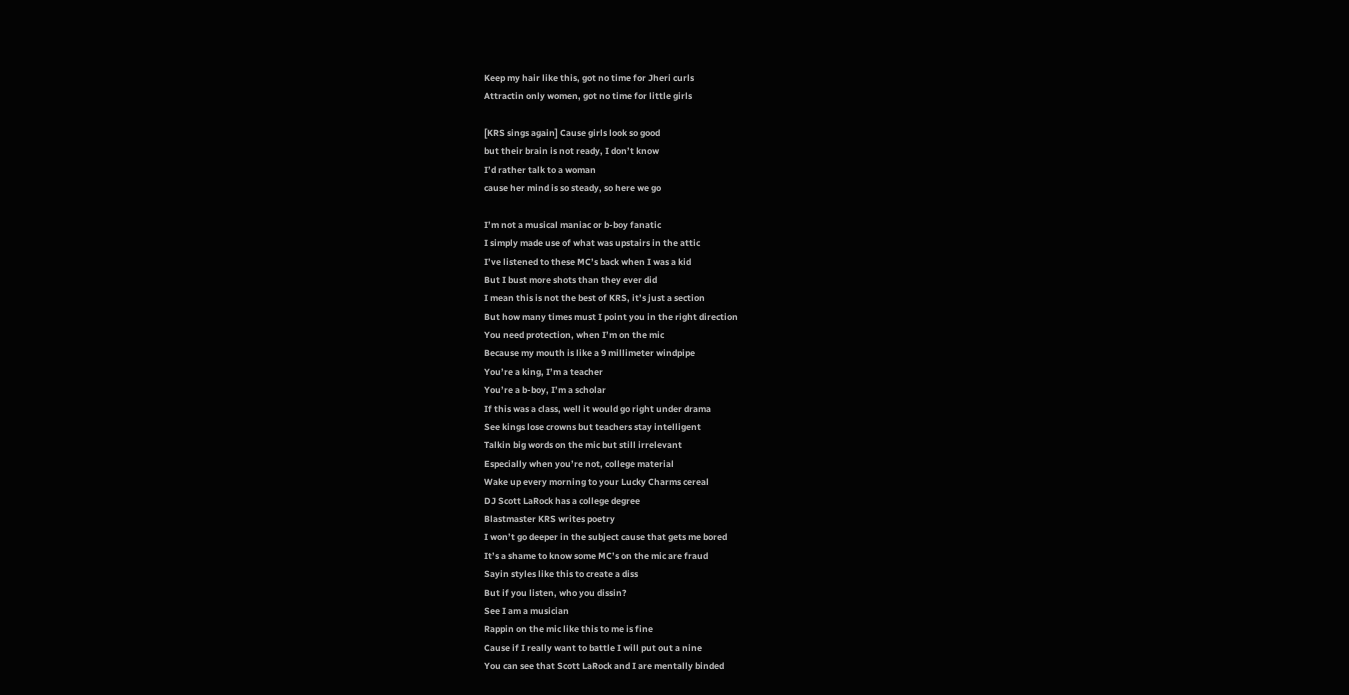Keep my hair like this, got no time for Jheri curls
Attractin only women, got no time for little girls

[KRS sings again] Cause girls look so good
but their brain is not ready, I don’t know
I’d rather talk to a woman
cause her mind is so steady, so here we go

I’m not a musical maniac or b-boy fanatic
I simply made use of what was upstairs in the attic
I’ve listened to these MC’s back when I was a kid
But I bust more shots than they ever did
I mean this is not the best of KRS, it’s just a section
But how many times must I point you in the right direction
You need protection, when I’m on the mic
Because my mouth is like a 9 millimeter windpipe
You’re a king, I’m a teacher
You’re a b-boy, I’m a scholar
If this was a class, well it would go right under drama
See kings lose crowns but teachers stay intelligent
Talkin big words on the mic but still irrelevant
Especially when you’re not, college material
Wake up every morning to your Lucky Charms cereal
DJ Scott LaRock has a college degree
Blastmaster KRS writes poetry
I won’t go deeper in the subject cause that gets me bored
It’s a shame to know some MC’s on the mic are fraud
Sayin styles like this to create a diss
But if you listen, who you dissin?
See I am a musician
Rappin on the mic like this to me is fine
Cause if I really want to battle I will put out a nine
You can see that Scott LaRock and I are mentally binded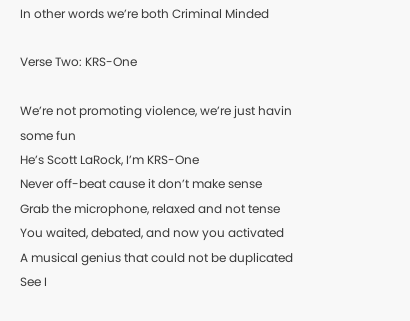In other words we’re both Criminal Minded

Verse Two: KRS-One

We’re not promoting violence, we’re just havin some fun
He’s Scott LaRock, I’m KRS-One
Never off-beat cause it don’t make sense
Grab the microphone, relaxed and not tense
You waited, debated, and now you activated
A musical genius that could not be duplicated
See I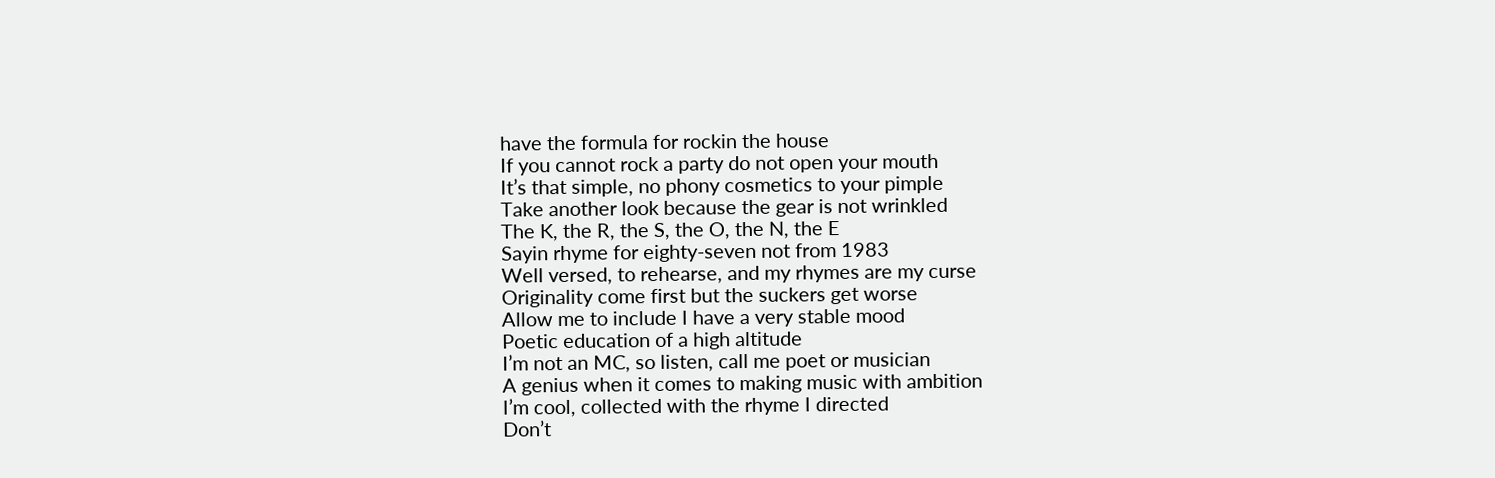have the formula for rockin the house
If you cannot rock a party do not open your mouth
It’s that simple, no phony cosmetics to your pimple
Take another look because the gear is not wrinkled
The K, the R, the S, the O, the N, the E
Sayin rhyme for eighty-seven not from 1983
Well versed, to rehearse, and my rhymes are my curse
Originality come first but the suckers get worse
Allow me to include I have a very stable mood
Poetic education of a high altitude
I’m not an MC, so listen, call me poet or musician
A genius when it comes to making music with ambition
I’m cool, collected with the rhyme I directed
Don’t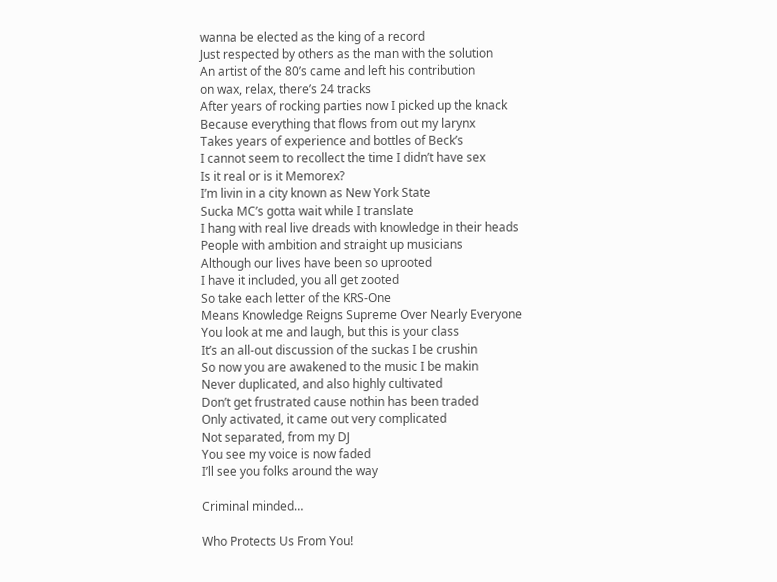wanna be elected as the king of a record
Just respected by others as the man with the solution
An artist of the 80’s came and left his contribution
on wax, relax, there’s 24 tracks
After years of rocking parties now I picked up the knack
Because everything that flows from out my larynx
Takes years of experience and bottles of Beck’s
I cannot seem to recollect the time I didn’t have sex
Is it real or is it Memorex?
I’m livin in a city known as New York State
Sucka MC’s gotta wait while I translate
I hang with real live dreads with knowledge in their heads
People with ambition and straight up musicians
Although our lives have been so uprooted
I have it included, you all get zooted
So take each letter of the KRS-One
Means Knowledge Reigns Supreme Over Nearly Everyone
You look at me and laugh, but this is your class
It’s an all-out discussion of the suckas I be crushin
So now you are awakened to the music I be makin
Never duplicated, and also highly cultivated
Don’t get frustrated cause nothin has been traded
Only activated, it came out very complicated
Not separated, from my DJ
You see my voice is now faded
I’ll see you folks around the way

Criminal minded…

Who Protects Us From You!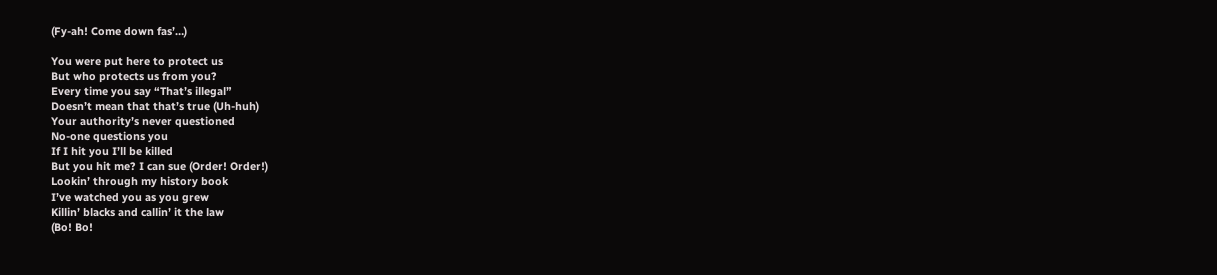(Fy-ah! Come down fas’…)

You were put here to protect us
But who protects us from you?
Every time you say “That’s illegal”
Doesn’t mean that that’s true (Uh-huh)
Your authority’s never questioned
No-one questions you
If I hit you I’ll be killed
But you hit me? I can sue (Order! Order!)
Lookin’ through my history book
I’ve watched you as you grew
Killin’ blacks and callin’ it the law
(Bo! Bo!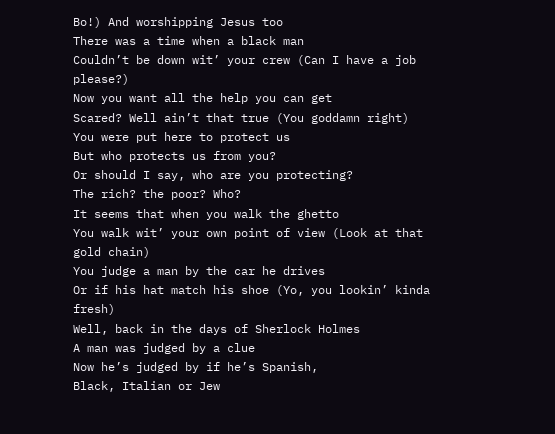Bo!) And worshipping Jesus too
There was a time when a black man
Couldn’t be down wit’ your crew (Can I have a job please?)
Now you want all the help you can get
Scared? Well ain’t that true (You goddamn right)
You were put here to protect us
But who protects us from you?
Or should I say, who are you protecting?
The rich? the poor? Who?
It seems that when you walk the ghetto
You walk wit’ your own point of view (Look at that gold chain)
You judge a man by the car he drives
Or if his hat match his shoe (Yo, you lookin’ kinda fresh)
Well, back in the days of Sherlock Holmes
A man was judged by a clue
Now he’s judged by if he’s Spanish,
Black, Italian or Jew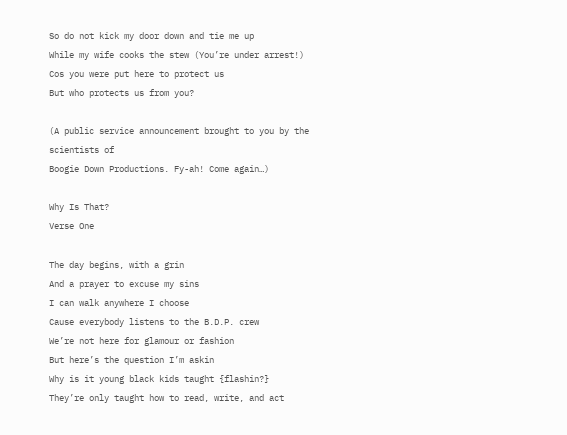So do not kick my door down and tie me up
While my wife cooks the stew (You’re under arrest!)
Cos you were put here to protect us
But who protects us from you?

(A public service announcement brought to you by the scientists of
Boogie Down Productions. Fy-ah! Come again…)

Why Is That?
Verse One

The day begins, with a grin
And a prayer to excuse my sins
I can walk anywhere I choose
Cause everybody listens to the B.D.P. crew
We’re not here for glamour or fashion
But here’s the question I’m askin
Why is it young black kids taught {flashin?}
They’re only taught how to read, write, and act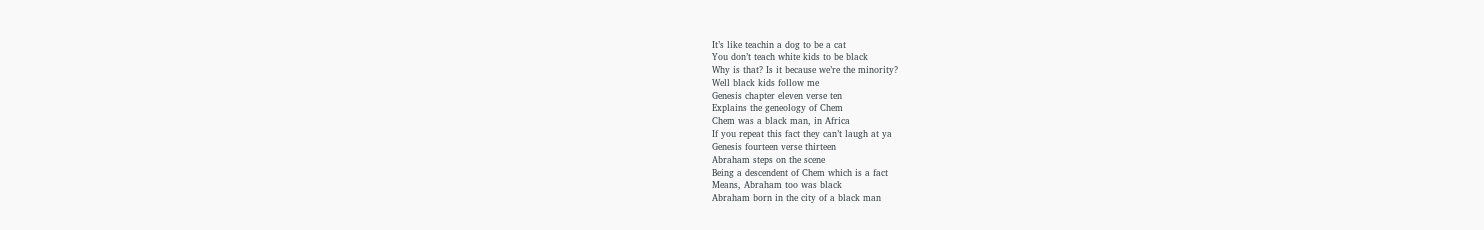It’s like teachin a dog to be a cat
You don’t teach white kids to be black
Why is that? Is it because we’re the minority?
Well black kids follow me
Genesis chapter eleven verse ten
Explains the geneology of Chem
Chem was a black man, in Africa
If you repeat this fact they can’t laugh at ya
Genesis fourteen verse thirteen
Abraham steps on the scene
Being a descendent of Chem which is a fact
Means, Abraham too was black
Abraham born in the city of a black man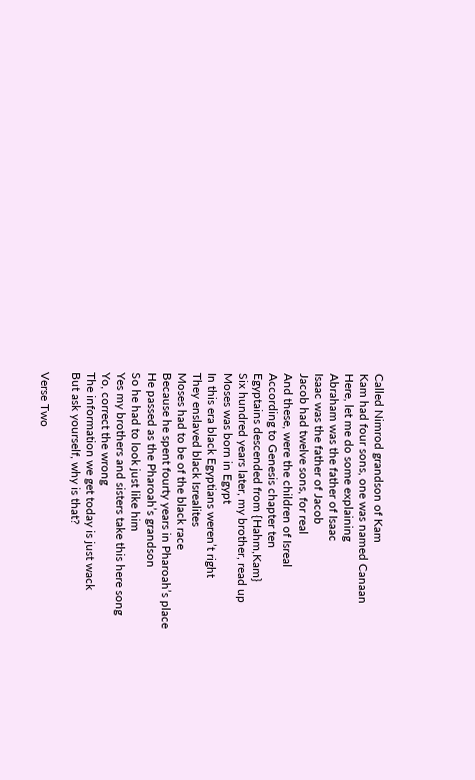Called Nimrod grandson of Kam
Kam had four sons, one was named Canaan
Here, let me do some explaining
Abraham was the father of Isaac
Isaac was the father of Jacob
Jacob had twelve sons, for real
And these, were the children of Isreal
According to Genesis chapter ten
Egyptains descended from {Hahm,Kam}
Six hundred years later, my brother, read up
Moses was born in Egypt
In this era black Egyptians weren’t right
They enslaved black Isrealites
Moses had to be of the black race
Because he spent fourty years in Pharoah’s place
He passed as the Pharoah’s grandson
So he had to look just like him
Yes my brothers and sisters take this here song
Yo, correct the wrong
The information we get today is just wack
But ask yourself, why is that?

Verse Two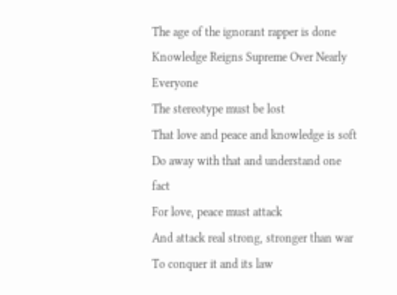The age of the ignorant rapper is done
Knowledge Reigns Supreme Over Nearly Everyone
The stereotype must be lost
That love and peace and knowledge is soft
Do away with that and understand one fact
For love, peace must attack
And attack real strong, stronger than war
To conquer it and its law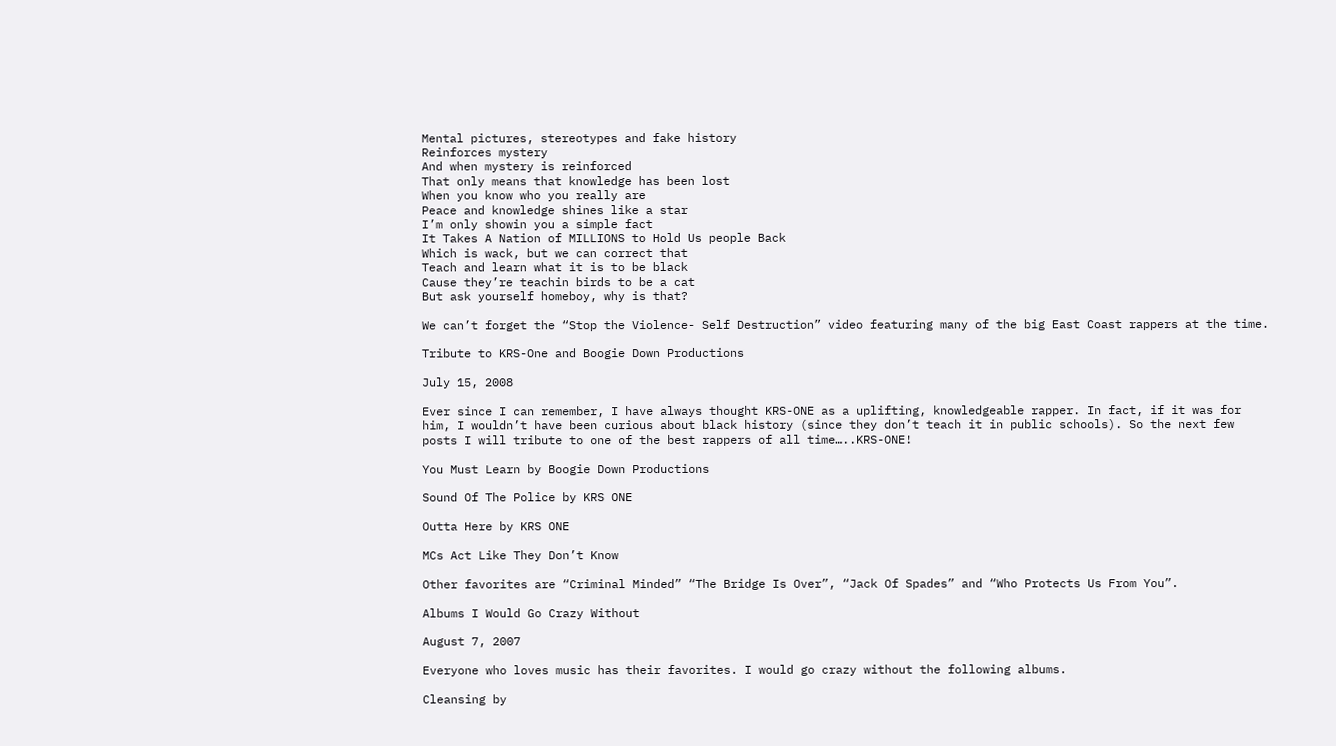Mental pictures, stereotypes and fake history
Reinforces mystery
And when mystery is reinforced
That only means that knowledge has been lost
When you know who you really are
Peace and knowledge shines like a star
I’m only showin you a simple fact
It Takes A Nation of MILLIONS to Hold Us people Back
Which is wack, but we can correct that
Teach and learn what it is to be black
Cause they’re teachin birds to be a cat
But ask yourself homeboy, why is that?

We can’t forget the “Stop the Violence- Self Destruction” video featuring many of the big East Coast rappers at the time.

Tribute to KRS-One and Boogie Down Productions

July 15, 2008

Ever since I can remember, I have always thought KRS-ONE as a uplifting, knowledgeable rapper. In fact, if it was for him, I wouldn’t have been curious about black history (since they don’t teach it in public schools). So the next few posts I will tribute to one of the best rappers of all time…..KRS-ONE!

You Must Learn by Boogie Down Productions

Sound Of The Police by KRS ONE

Outta Here by KRS ONE

MCs Act Like They Don’t Know

Other favorites are “Criminal Minded” “The Bridge Is Over”, “Jack Of Spades” and “Who Protects Us From You”.

Albums I Would Go Crazy Without

August 7, 2007

Everyone who loves music has their favorites. I would go crazy without the following albums.

Cleansing by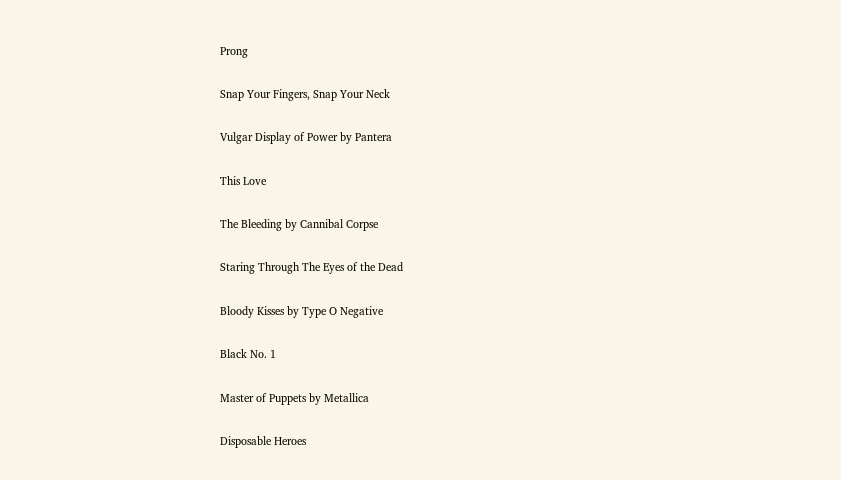Prong

Snap Your Fingers, Snap Your Neck

Vulgar Display of Power by Pantera

This Love

The Bleeding by Cannibal Corpse

Staring Through The Eyes of the Dead

Bloody Kisses by Type O Negative

Black No. 1

Master of Puppets by Metallica

Disposable Heroes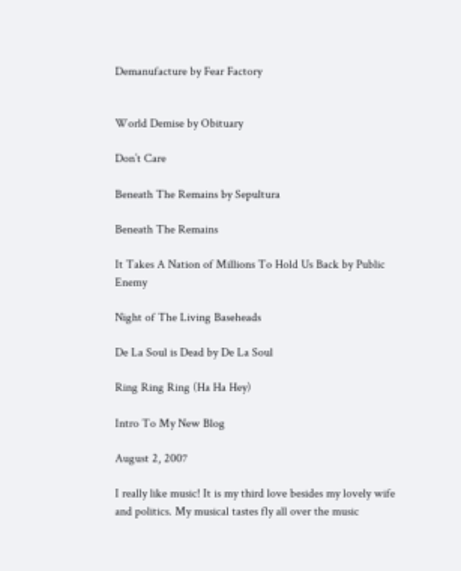Demanufacture by Fear Factory


World Demise by Obituary

Don’t Care

Beneath The Remains by Sepultura

Beneath The Remains

It Takes A Nation of Millions To Hold Us Back by Public Enemy

Night of The Living Baseheads

De La Soul is Dead by De La Soul

Ring Ring Ring (Ha Ha Hey)

Intro To My New Blog

August 2, 2007

I really like music! It is my third love besides my lovely wife and politics. My musical tastes fly all over the music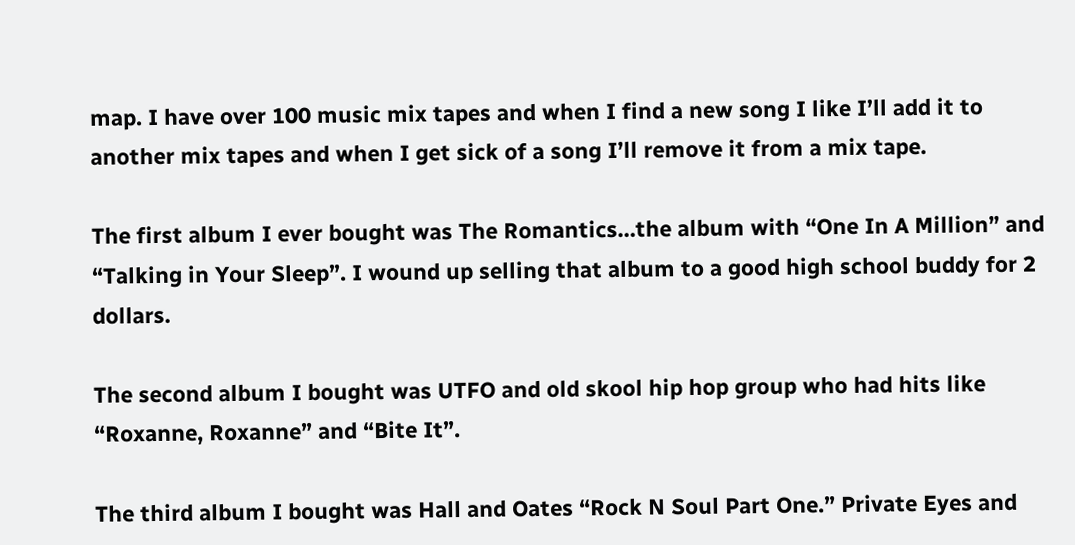map. I have over 100 music mix tapes and when I find a new song I like I’ll add it to another mix tapes and when I get sick of a song I’ll remove it from a mix tape.

The first album I ever bought was The Romantics…the album with “One In A Million” and “Talking in Your Sleep”. I wound up selling that album to a good high school buddy for 2 dollars.

The second album I bought was UTFO and old skool hip hop group who had hits like “Roxanne, Roxanne” and “Bite It”.

The third album I bought was Hall and Oates “Rock N Soul Part One.” Private Eyes and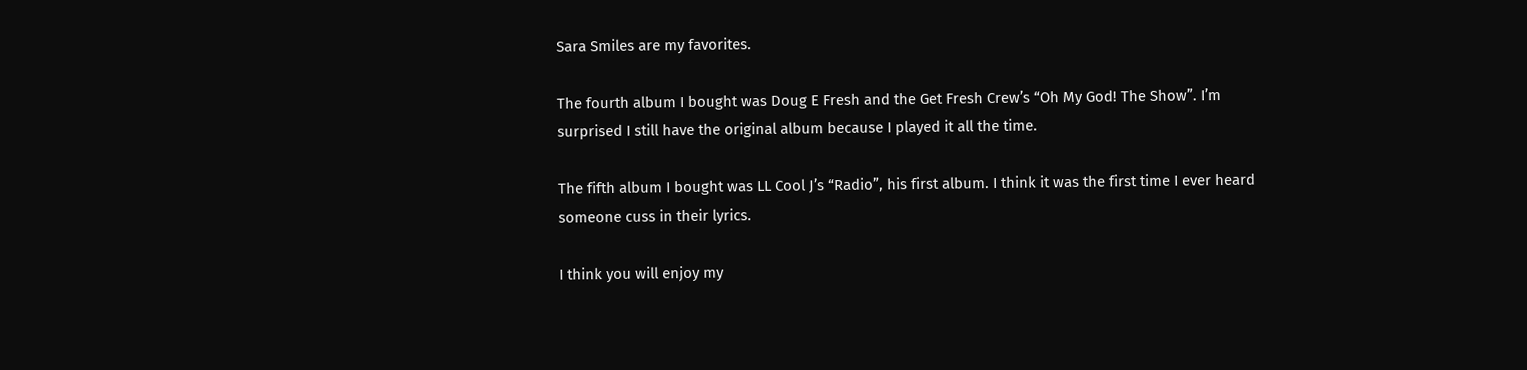Sara Smiles are my favorites.

The fourth album I bought was Doug E Fresh and the Get Fresh Crew’s “Oh My God! The Show”. I’m surprised I still have the original album because I played it all the time.

The fifth album I bought was LL Cool J’s “Radio”, his first album. I think it was the first time I ever heard someone cuss in their lyrics.

I think you will enjoy my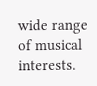wide range of musical interests.